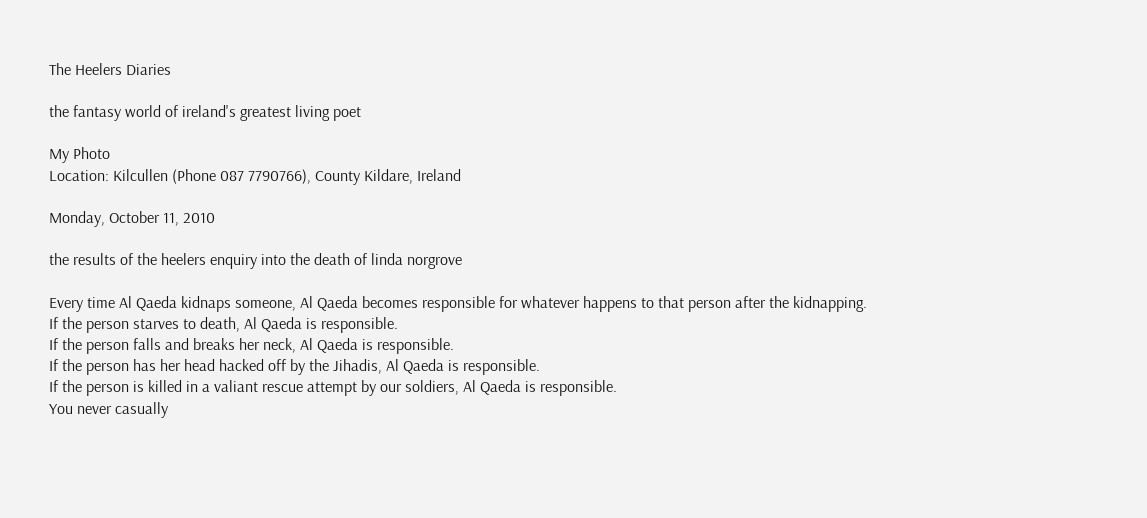The Heelers Diaries

the fantasy world of ireland's greatest living poet

My Photo
Location: Kilcullen (Phone 087 7790766), County Kildare, Ireland

Monday, October 11, 2010

the results of the heelers enquiry into the death of linda norgrove

Every time Al Qaeda kidnaps someone, Al Qaeda becomes responsible for whatever happens to that person after the kidnapping.
If the person starves to death, Al Qaeda is responsible.
If the person falls and breaks her neck, Al Qaeda is responsible.
If the person has her head hacked off by the Jihadis, Al Qaeda is responsible.
If the person is killed in a valiant rescue attempt by our soldiers, Al Qaeda is responsible.
You never casually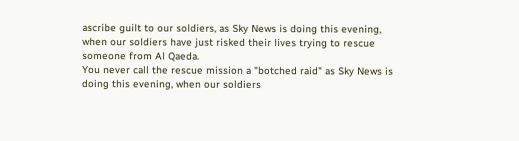ascribe guilt to our soldiers, as Sky News is doing this evening, when our soldiers have just risked their lives trying to rescue someone from Al Qaeda.
You never call the rescue mission a "botched raid" as Sky News is doing this evening, when our soldiers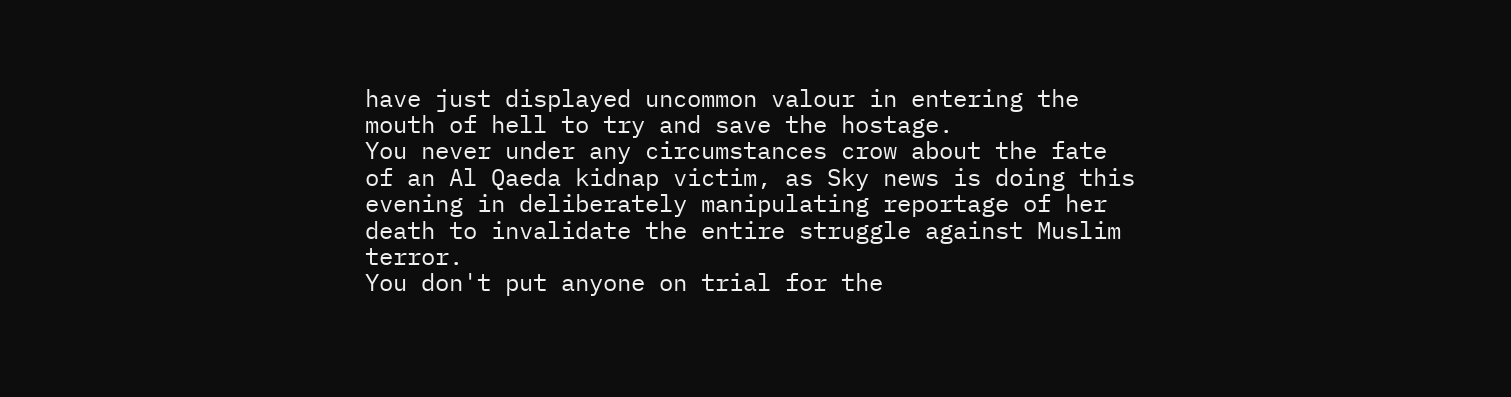have just displayed uncommon valour in entering the mouth of hell to try and save the hostage.
You never under any circumstances crow about the fate of an Al Qaeda kidnap victim, as Sky news is doing this evening in deliberately manipulating reportage of her death to invalidate the entire struggle against Muslim terror.
You don't put anyone on trial for the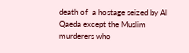death of  a hostage seized by Al Qaeda except the Muslim murderers who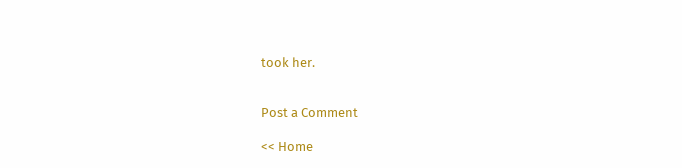took her.


Post a Comment

<< Home